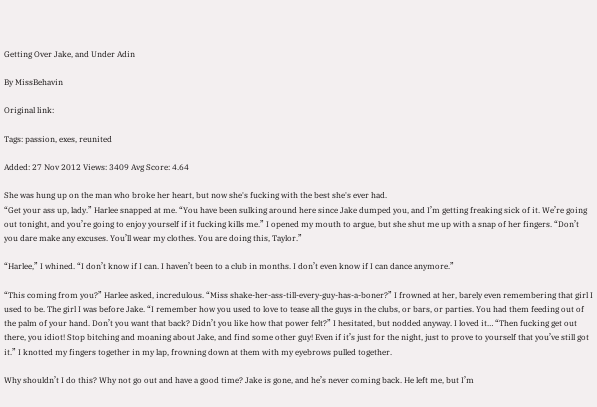Getting Over Jake, and Under Adin

By MissBehavin

Original link:

Tags: passion, exes, reunited

Added: 27 Nov 2012 Views: 3409 Avg Score: 4.64

She was hung up on the man who broke her heart, but now she's fucking with the best she's ever had.
“Get your ass up, lady.” Harlee snapped at me. “You have been sulking around here since Jake dumped you, and I’m getting freaking sick of it. We’re going out tonight, and you’re going to enjoy yourself if it fucking kills me.” I opened my mouth to argue, but she shut me up with a snap of her fingers. “Don’t you dare make any excuses. You’ll wear my clothes. You are doing this, Taylor.”

“Harlee,” I whined. “I don’t know if I can. I haven’t been to a club in months. I don’t even know if I can dance anymore.”

“This coming from you?” Harlee asked, incredulous. “Miss shake-her-ass-till-every-guy-has-a-boner?” I frowned at her, barely even remembering that girl I used to be. The girl I was before Jake. “I remember how you used to love to tease all the guys in the clubs, or bars, or parties. You had them feeding out of the palm of your hand. Don’t you want that back? Didn’t you like how that power felt?” I hesitated, but nodded anyway. I loved it… “Then fucking get out there, you idiot! Stop bitching and moaning about Jake, and find some other guy! Even if it’s just for the night, just to prove to yourself that you’ve still got it.” I knotted my fingers together in my lap, frowning down at them with my eyebrows pulled together.

Why shouldn’t I do this? Why not go out and have a good time? Jake is gone, and he’s never coming back. He left me, but I’m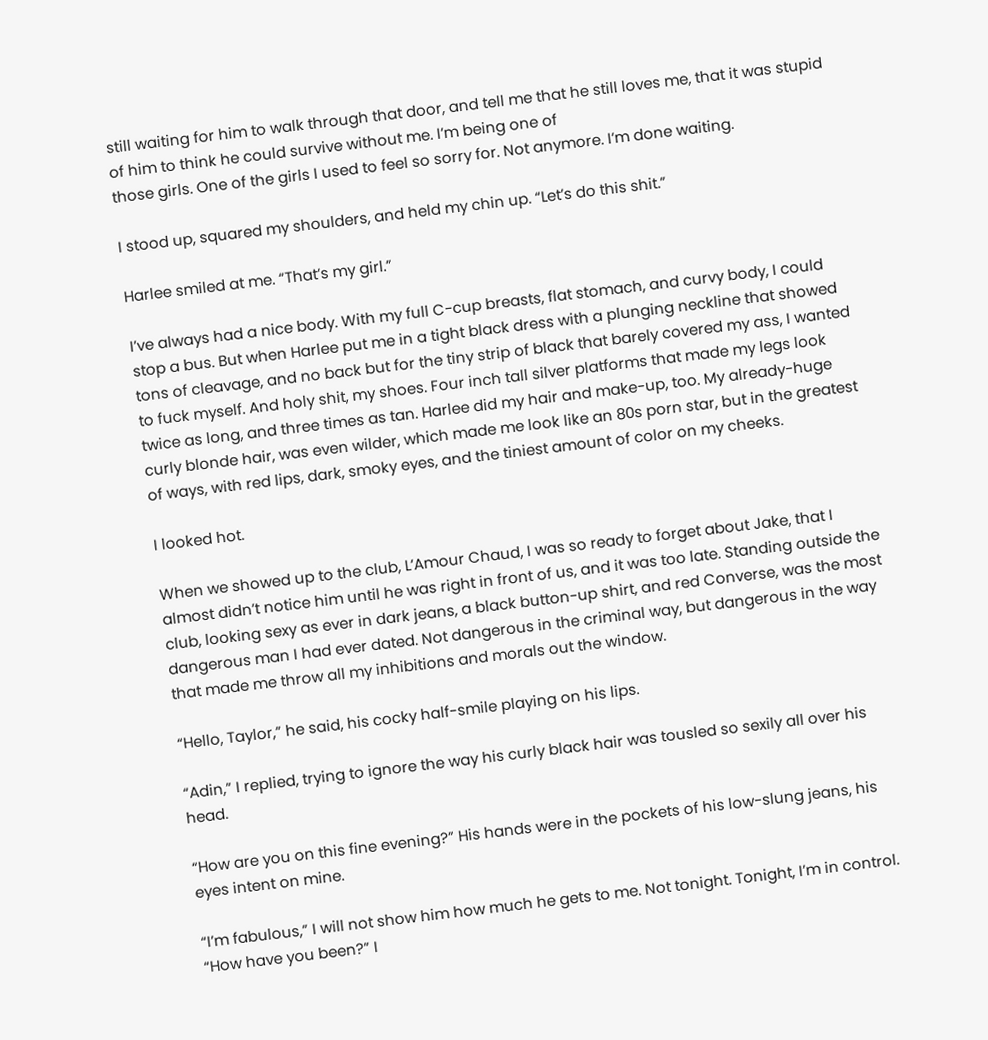still waiting for him to walk through that door, and tell me that he still loves me, that it was stupid of him to think he could survive without me. I’m being one of
those girls. One of the girls I used to feel so sorry for. Not anymore. I’m done waiting.

I stood up, squared my shoulders, and held my chin up. “Let’s do this shit.”

Harlee smiled at me. “That’s my girl.”

I’ve always had a nice body. With my full C-cup breasts, flat stomach, and curvy body, I could stop a bus. But when Harlee put me in a tight black dress with a plunging neckline that showed tons of cleavage, and no back but for the tiny strip of black that barely covered my ass, I wanted to fuck myself. And holy shit, my shoes. Four inch tall silver platforms that made my legs look twice as long, and three times as tan. Harlee did my hair and make-up, too. My already-huge curly blonde hair, was even wilder, which made me look like an 80s porn star, but in the greatest of ways, with red lips, dark, smoky eyes, and the tiniest amount of color on my cheeks.

I looked hot.

When we showed up to the club, L’Amour Chaud, I was so ready to forget about Jake, that I almost didn’t notice him until he was right in front of us, and it was too late. Standing outside the club, looking sexy as ever in dark jeans, a black button-up shirt, and red Converse, was the most dangerous man I had ever dated. Not dangerous in the criminal way, but dangerous in the way that made me throw all my inhibitions and morals out the window.

“Hello, Taylor,” he said, his cocky half-smile playing on his lips.

“Adin,” I replied, trying to ignore the way his curly black hair was tousled so sexily all over his head.

“How are you on this fine evening?” His hands were in the pockets of his low-slung jeans, his eyes intent on mine.

“I’m fabulous,” I will not show him how much he gets to me. Not tonight. Tonight, I’m in control. “How have you been?” I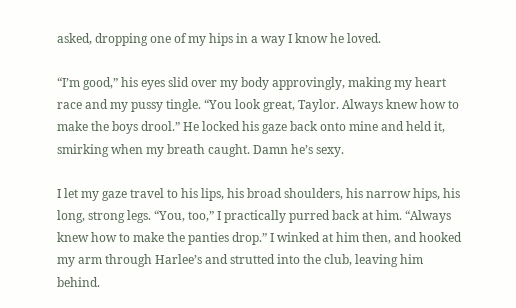asked, dropping one of my hips in a way I know he loved.

“I’m good,” his eyes slid over my body approvingly, making my heart race and my pussy tingle. “You look great, Taylor. Always knew how to make the boys drool.” He locked his gaze back onto mine and held it, smirking when my breath caught. Damn he’s sexy.

I let my gaze travel to his lips, his broad shoulders, his narrow hips, his long, strong legs. “You, too,” I practically purred back at him. “Always knew how to make the panties drop.” I winked at him then, and hooked my arm through Harlee’s and strutted into the club, leaving him behind.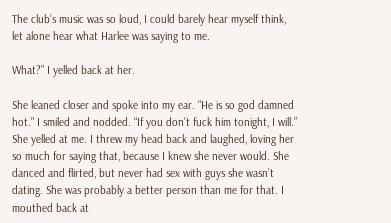The club’s music was so loud, I could barely hear myself think, let alone hear what Harlee was saying to me.

What?” I yelled back at her.

She leaned closer and spoke into my ear. “He is so god damned hot.” I smiled and nodded. “If you don’t fuck him tonight, I will.” She yelled at me. I threw my head back and laughed, loving her so much for saying that, because I knew she never would. She danced and flirted, but never had sex with guys she wasn’t dating. She was probably a better person than me for that. I mouthed back at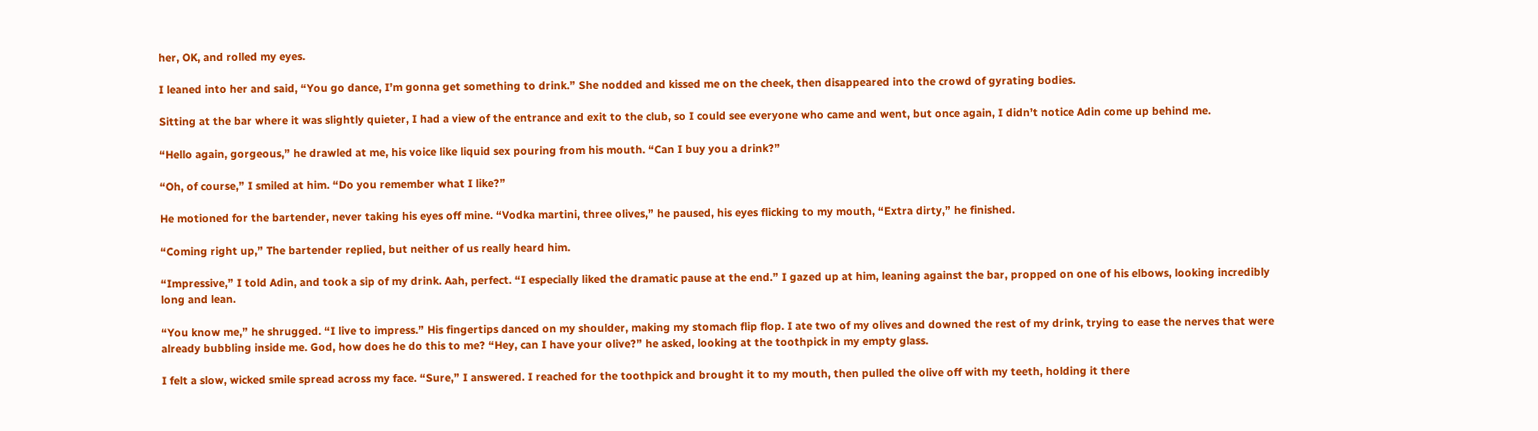her, OK, and rolled my eyes.

I leaned into her and said, “You go dance, I’m gonna get something to drink.” She nodded and kissed me on the cheek, then disappeared into the crowd of gyrating bodies.

Sitting at the bar where it was slightly quieter, I had a view of the entrance and exit to the club, so I could see everyone who came and went, but once again, I didn’t notice Adin come up behind me.

“Hello again, gorgeous,” he drawled at me, his voice like liquid sex pouring from his mouth. “Can I buy you a drink?”

“Oh, of course,” I smiled at him. “Do you remember what I like?”

He motioned for the bartender, never taking his eyes off mine. “Vodka martini, three olives,” he paused, his eyes flicking to my mouth, “Extra dirty,” he finished.

“Coming right up,” The bartender replied, but neither of us really heard him.

“Impressive,” I told Adin, and took a sip of my drink. Aah, perfect. “I especially liked the dramatic pause at the end.” I gazed up at him, leaning against the bar, propped on one of his elbows, looking incredibly long and lean.

“You know me,” he shrugged. “I live to impress.” His fingertips danced on my shoulder, making my stomach flip flop. I ate two of my olives and downed the rest of my drink, trying to ease the nerves that were already bubbling inside me. God, how does he do this to me? “Hey, can I have your olive?” he asked, looking at the toothpick in my empty glass.

I felt a slow, wicked smile spread across my face. “Sure,” I answered. I reached for the toothpick and brought it to my mouth, then pulled the olive off with my teeth, holding it there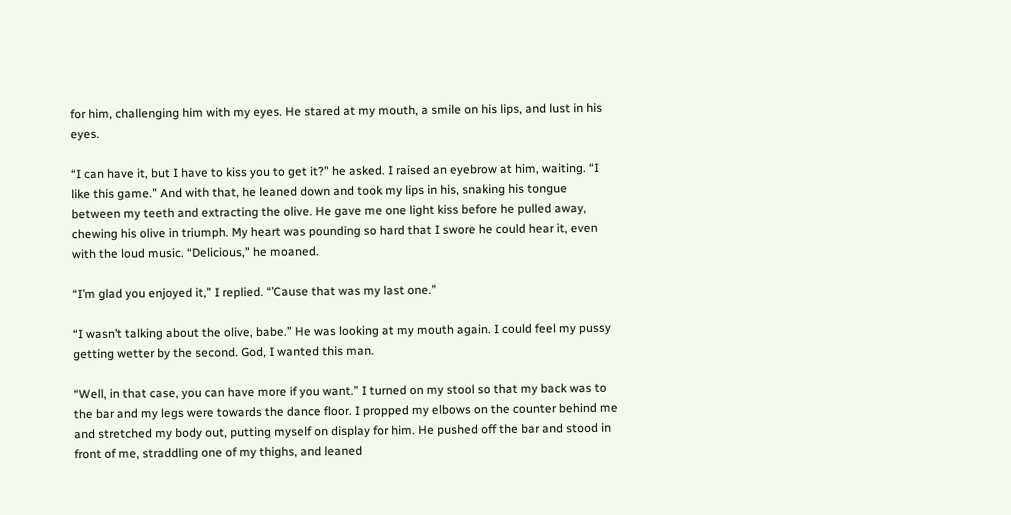for him, challenging him with my eyes. He stared at my mouth, a smile on his lips, and lust in his eyes.

“I can have it, but I have to kiss you to get it?” he asked. I raised an eyebrow at him, waiting. “I like this game.” And with that, he leaned down and took my lips in his, snaking his tongue between my teeth and extracting the olive. He gave me one light kiss before he pulled away, chewing his olive in triumph. My heart was pounding so hard that I swore he could hear it, even with the loud music. “Delicious,” he moaned.

“I’m glad you enjoyed it,” I replied. “’Cause that was my last one.”

“I wasn’t talking about the olive, babe.” He was looking at my mouth again. I could feel my pussy getting wetter by the second. God, I wanted this man.

“Well, in that case, you can have more if you want.” I turned on my stool so that my back was to the bar and my legs were towards the dance floor. I propped my elbows on the counter behind me and stretched my body out, putting myself on display for him. He pushed off the bar and stood in front of me, straddling one of my thighs, and leaned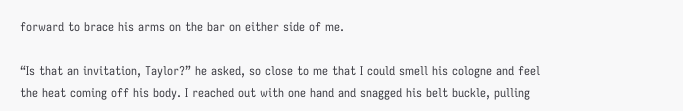forward to brace his arms on the bar on either side of me.

“Is that an invitation, Taylor?” he asked, so close to me that I could smell his cologne and feel the heat coming off his body. I reached out with one hand and snagged his belt buckle, pulling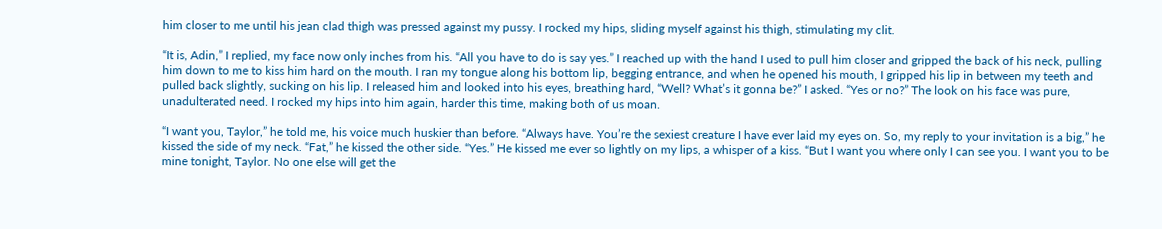him closer to me until his jean clad thigh was pressed against my pussy. I rocked my hips, sliding myself against his thigh, stimulating my clit.

“It is, Adin,” I replied, my face now only inches from his. “All you have to do is say yes.” I reached up with the hand I used to pull him closer and gripped the back of his neck, pulling him down to me to kiss him hard on the mouth. I ran my tongue along his bottom lip, begging entrance, and when he opened his mouth, I gripped his lip in between my teeth and pulled back slightly, sucking on his lip. I released him and looked into his eyes, breathing hard, “Well? What’s it gonna be?” I asked. “Yes or no?” The look on his face was pure, unadulterated need. I rocked my hips into him again, harder this time, making both of us moan.

“I want you, Taylor,” he told me, his voice much huskier than before. “Always have. You’re the sexiest creature I have ever laid my eyes on. So, my reply to your invitation is a big,” he kissed the side of my neck. “Fat,” he kissed the other side. “Yes.” He kissed me ever so lightly on my lips, a whisper of a kiss. “But I want you where only I can see you. I want you to be mine tonight, Taylor. No one else will get the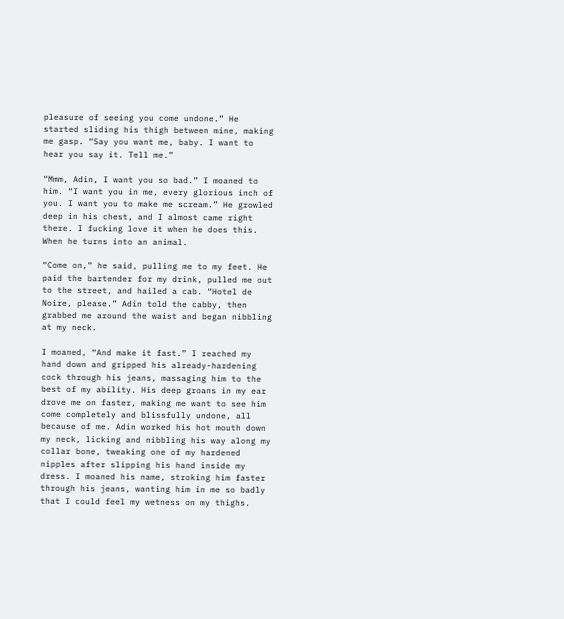pleasure of seeing you come undone.” He started sliding his thigh between mine, making me gasp. “Say you want me, baby. I want to hear you say it. Tell me.”

“Mmm, Adin, I want you so bad.” I moaned to him. “I want you in me, every glorious inch of you. I want you to make me scream.” He growled deep in his chest, and I almost came right there. I fucking love it when he does this. When he turns into an animal.

“Come on,” he said, pulling me to my feet. He paid the bartender for my drink, pulled me out to the street, and hailed a cab. “Hotel de Noire, please.” Adin told the cabby, then grabbed me around the waist and began nibbling at my neck.

I moaned, “And make it fast.” I reached my hand down and gripped his already-hardening cock through his jeans, massaging him to the best of my ability. His deep groans in my ear drove me on faster, making me want to see him come completely and blissfully undone, all because of me. Adin worked his hot mouth down my neck, licking and nibbling his way along my collar bone, tweaking one of my hardened nipples after slipping his hand inside my dress. I moaned his name, stroking him faster through his jeans, wanting him in me so badly that I could feel my wetness on my thighs.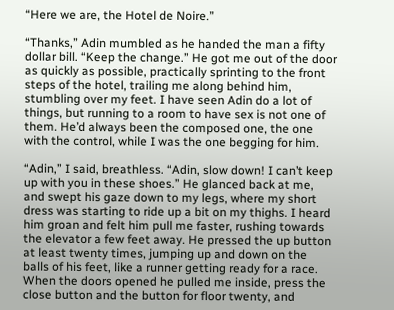“Here we are, the Hotel de Noire.”

“Thanks,” Adin mumbled as he handed the man a fifty dollar bill. “Keep the change.” He got me out of the door as quickly as possible, practically sprinting to the front steps of the hotel, trailing me along behind him, stumbling over my feet. I have seen Adin do a lot of things, but running to a room to have sex is not one of them. He’d always been the composed one, the one with the control, while I was the one begging for him.

“Adin,” I said, breathless. “Adin, slow down! I can’t keep up with you in these shoes.” He glanced back at me, and swept his gaze down to my legs, where my short dress was starting to ride up a bit on my thighs. I heard him groan and felt him pull me faster, rushing towards the elevator a few feet away. He pressed the up button at least twenty times, jumping up and down on the balls of his feet, like a runner getting ready for a race. When the doors opened he pulled me inside, press the close button and the button for floor twenty, and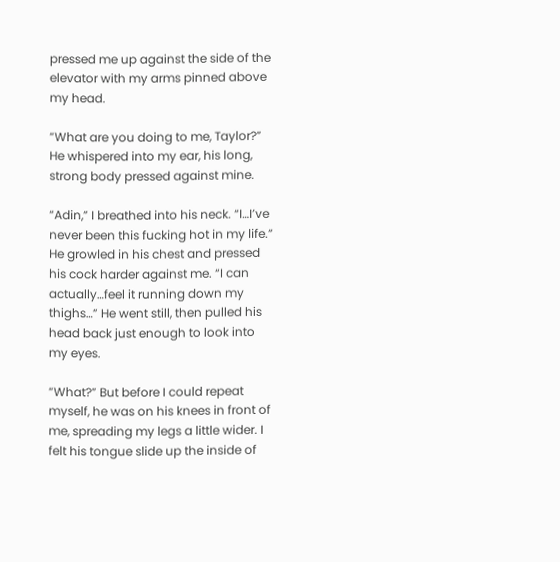pressed me up against the side of the elevator with my arms pinned above my head.

“What are you doing to me, Taylor?” He whispered into my ear, his long, strong body pressed against mine.

“Adin,” I breathed into his neck. “I…I’ve never been this fucking hot in my life.” He growled in his chest and pressed his cock harder against me. “I can actually…feel it running down my thighs…” He went still, then pulled his head back just enough to look into my eyes.

“What?” But before I could repeat myself, he was on his knees in front of me, spreading my legs a little wider. I felt his tongue slide up the inside of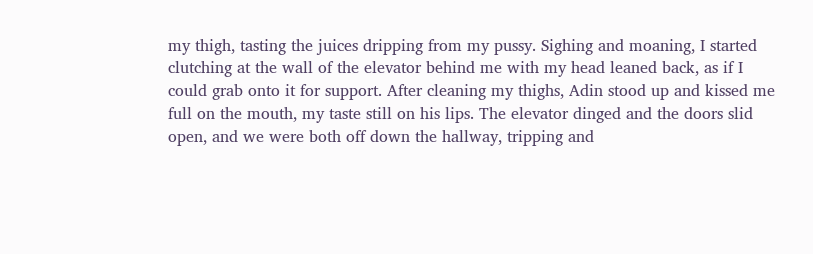my thigh, tasting the juices dripping from my pussy. Sighing and moaning, I started clutching at the wall of the elevator behind me with my head leaned back, as if I could grab onto it for support. After cleaning my thighs, Adin stood up and kissed me full on the mouth, my taste still on his lips. The elevator dinged and the doors slid open, and we were both off down the hallway, tripping and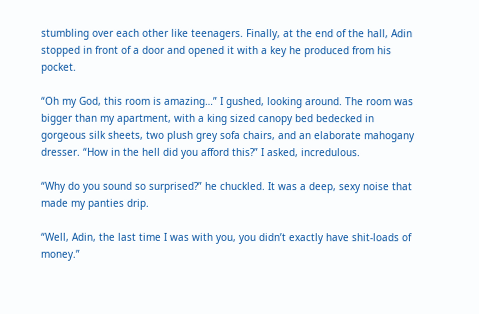stumbling over each other like teenagers. Finally, at the end of the hall, Adin stopped in front of a door and opened it with a key he produced from his pocket.

“Oh my God, this room is amazing…” I gushed, looking around. The room was bigger than my apartment, with a king sized canopy bed bedecked in gorgeous silk sheets, two plush grey sofa chairs, and an elaborate mahogany dresser. “How in the hell did you afford this?” I asked, incredulous.

“Why do you sound so surprised?” he chuckled. It was a deep, sexy noise that made my panties drip.

“Well, Adin, the last time I was with you, you didn’t exactly have shit-loads of money.”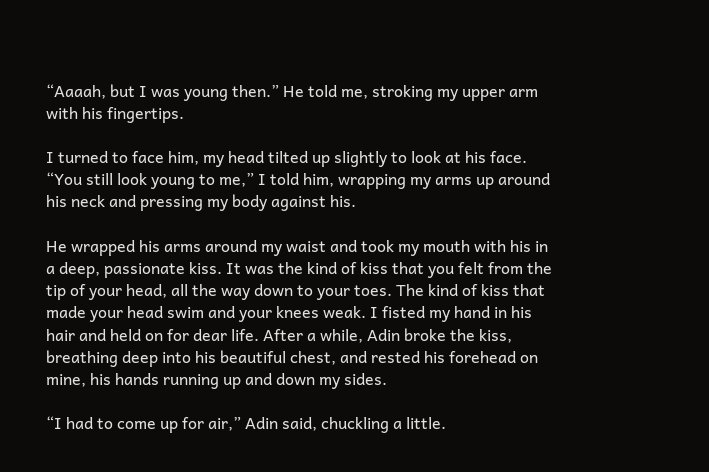“Aaaah, but I was young then.” He told me, stroking my upper arm with his fingertips.

I turned to face him, my head tilted up slightly to look at his face. “You still look young to me,” I told him, wrapping my arms up around his neck and pressing my body against his.

He wrapped his arms around my waist and took my mouth with his in a deep, passionate kiss. It was the kind of kiss that you felt from the tip of your head, all the way down to your toes. The kind of kiss that made your head swim and your knees weak. I fisted my hand in his hair and held on for dear life. After a while, Adin broke the kiss, breathing deep into his beautiful chest, and rested his forehead on mine, his hands running up and down my sides.

“I had to come up for air,” Adin said, chuckling a little.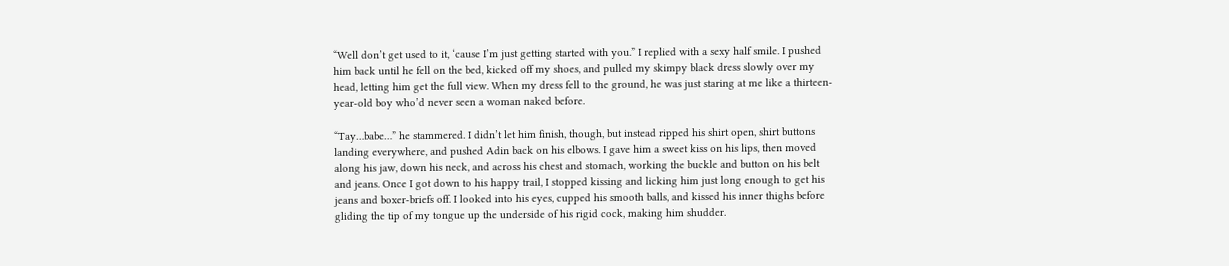“Well don’t get used to it, ‘cause I’m just getting started with you.” I replied with a sexy half smile. I pushed him back until he fell on the bed, kicked off my shoes, and pulled my skimpy black dress slowly over my head, letting him get the full view. When my dress fell to the ground, he was just staring at me like a thirteen-year-old boy who’d never seen a woman naked before.

“Tay…babe…” he stammered. I didn’t let him finish, though, but instead ripped his shirt open, shirt buttons landing everywhere, and pushed Adin back on his elbows. I gave him a sweet kiss on his lips, then moved along his jaw, down his neck, and across his chest and stomach, working the buckle and button on his belt and jeans. Once I got down to his happy trail, I stopped kissing and licking him just long enough to get his jeans and boxer-briefs off. I looked into his eyes, cupped his smooth balls, and kissed his inner thighs before gliding the tip of my tongue up the underside of his rigid cock, making him shudder.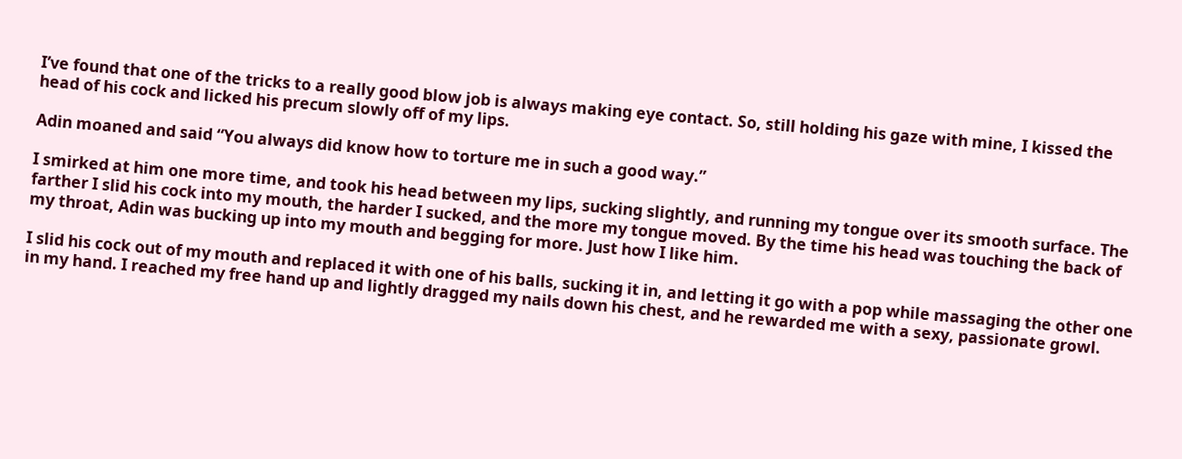I’ve found that one of the tricks to a really good blow job is always making eye contact. So, still holding his gaze with mine, I kissed the head of his cock and licked his precum slowly off of my lips.

Adin moaned and said “You always did know how to torture me in such a good way.”

I smirked at him one more time, and took his head between my lips, sucking slightly, and running my tongue over its smooth surface. The farther I slid his cock into my mouth, the harder I sucked, and the more my tongue moved. By the time his head was touching the back of my throat, Adin was bucking up into my mouth and begging for more. Just how I like him.

I slid his cock out of my mouth and replaced it with one of his balls, sucking it in, and letting it go with a pop while massaging the other one in my hand. I reached my free hand up and lightly dragged my nails down his chest, and he rewarded me with a sexy, passionate growl.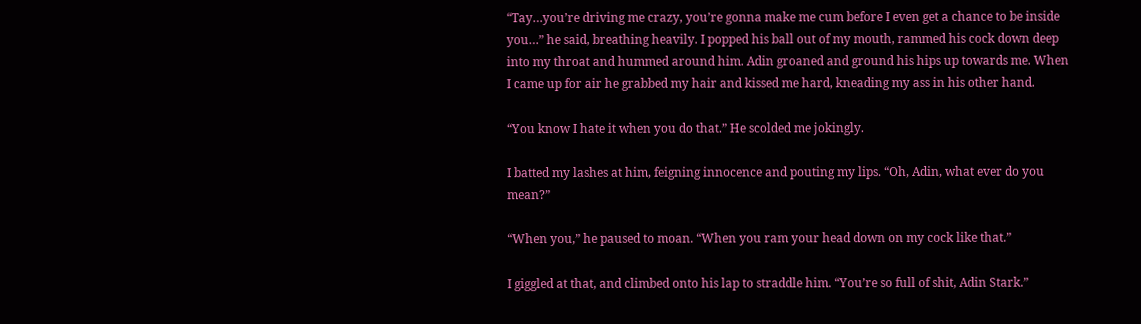“Tay…you’re driving me crazy, you’re gonna make me cum before I even get a chance to be inside you…” he said, breathing heavily. I popped his ball out of my mouth, rammed his cock down deep into my throat and hummed around him. Adin groaned and ground his hips up towards me. When I came up for air he grabbed my hair and kissed me hard, kneading my ass in his other hand.

“You know I hate it when you do that.” He scolded me jokingly.

I batted my lashes at him, feigning innocence and pouting my lips. “Oh, Adin, what ever do you mean?”

“When you,” he paused to moan. “When you ram your head down on my cock like that.”

I giggled at that, and climbed onto his lap to straddle him. “You’re so full of shit, Adin Stark.”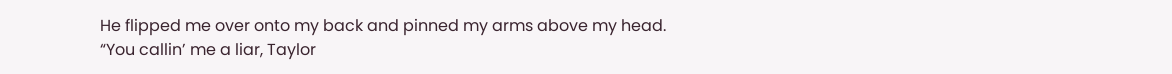He flipped me over onto my back and pinned my arms above my head. “You callin’ me a liar, Taylor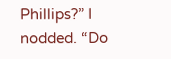Phillips?” I nodded. “Do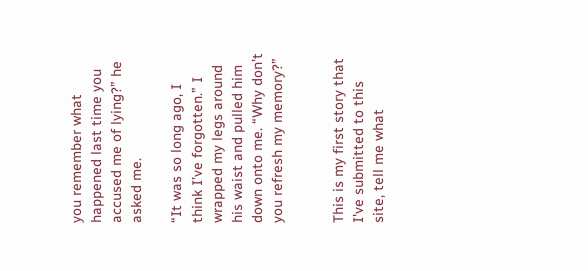you remember what happened last time you accused me of lying?” he asked me.

“It was so long ago, I think I’ve forgotten.” I wrapped my legs around his waist and pulled him down onto me. “Why don’t you refresh my memory?”


This is my first story that I've submitted to this site, tell me what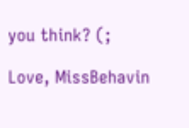you think? (;

Love, MissBehavin